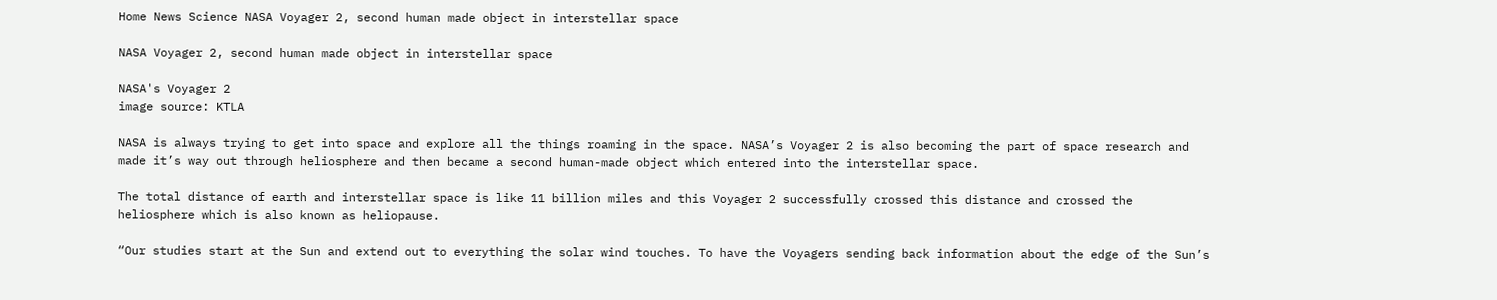Home News Science NASA Voyager 2, second human made object in interstellar space

NASA Voyager 2, second human made object in interstellar space

NASA's Voyager 2
image source: KTLA

NASA is always trying to get into space and explore all the things roaming in the space. NASA’s Voyager 2 is also becoming the part of space research and made it’s way out through heliosphere and then became a second human-made object which entered into the interstellar space.

The total distance of earth and interstellar space is like 11 billion miles and this Voyager 2 successfully crossed this distance and crossed the heliosphere which is also known as heliopause.

“Our studies start at the Sun and extend out to everything the solar wind touches. To have the Voyagers sending back information about the edge of the Sun’s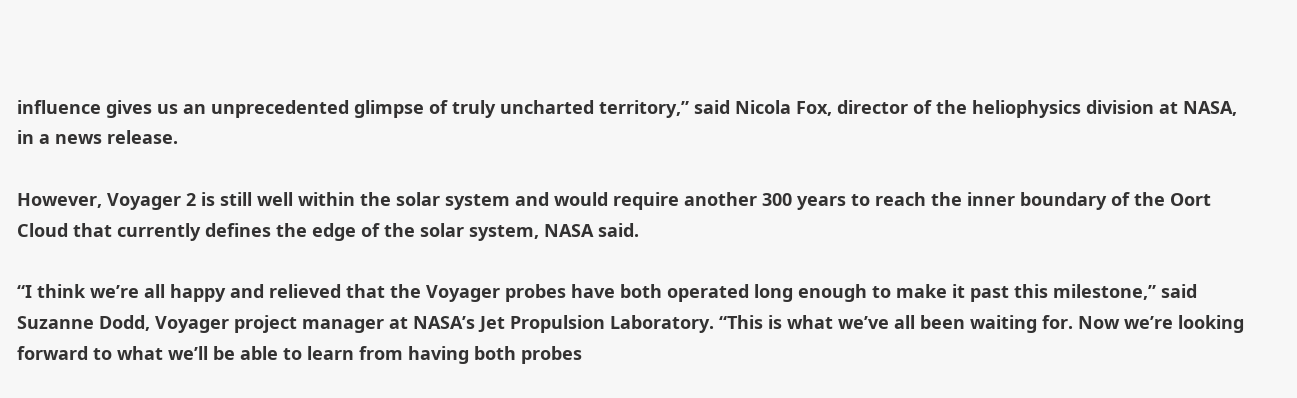influence gives us an unprecedented glimpse of truly uncharted territory,” said Nicola Fox, director of the heliophysics division at NASA, in a news release.

However, Voyager 2 is still well within the solar system and would require another 300 years to reach the inner boundary of the Oort Cloud that currently defines the edge of the solar system, NASA said.

“I think we’re all happy and relieved that the Voyager probes have both operated long enough to make it past this milestone,” said Suzanne Dodd, Voyager project manager at NASA’s Jet Propulsion Laboratory. “This is what we’ve all been waiting for. Now we’re looking forward to what we’ll be able to learn from having both probes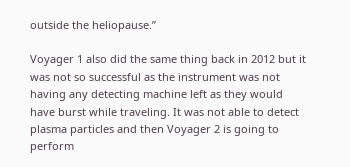outside the heliopause.”

Voyager 1 also did the same thing back in 2012 but it was not so successful as the instrument was not having any detecting machine left as they would have burst while traveling. It was not able to detect plasma particles and then Voyager 2 is going to perform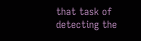that task of detecting the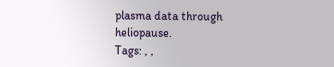plasma data through heliopause.
Tags: , ,